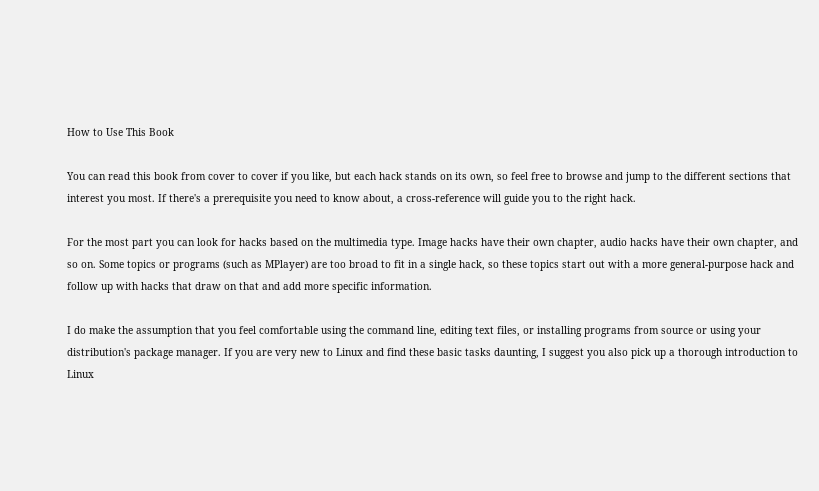How to Use This Book

You can read this book from cover to cover if you like, but each hack stands on its own, so feel free to browse and jump to the different sections that interest you most. If there's a prerequisite you need to know about, a cross-reference will guide you to the right hack.

For the most part you can look for hacks based on the multimedia type. Image hacks have their own chapter, audio hacks have their own chapter, and so on. Some topics or programs (such as MPlayer) are too broad to fit in a single hack, so these topics start out with a more general-purpose hack and follow up with hacks that draw on that and add more specific information.

I do make the assumption that you feel comfortable using the command line, editing text files, or installing programs from source or using your distribution's package manager. If you are very new to Linux and find these basic tasks daunting, I suggest you also pick up a thorough introduction to Linux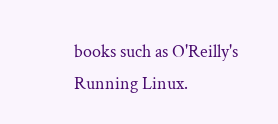books such as O'Reilly's Running Linux.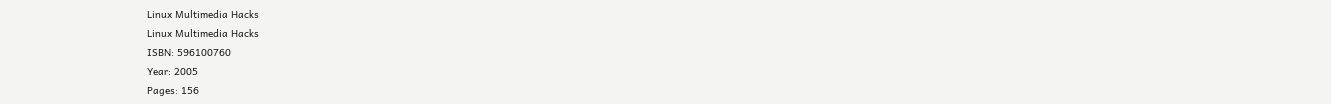Linux Multimedia Hacks
Linux Multimedia Hacks
ISBN: 596100760
Year: 2005
Pages: 156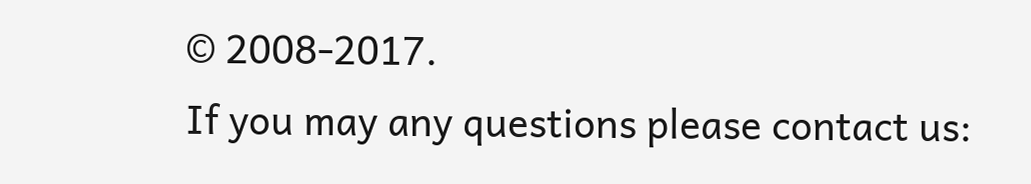© 2008-2017.
If you may any questions please contact us: